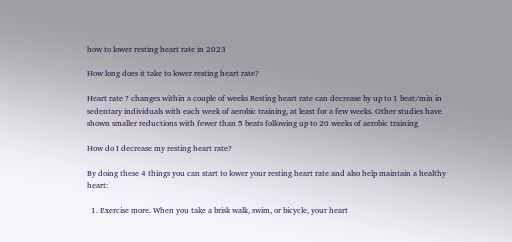how to lower resting heart rate in 2023

How long does it take to lower resting heart rate?

Heart rate ? changes within a couple of weeks Resting heart rate can decrease by up to 1 beat/min in sedentary individuals with each week of aerobic training, at least for a few weeks. Other studies have shown smaller reductions with fewer than 5 beats following up to 20 weeks of aerobic training

How do I decrease my resting heart rate?

By doing these 4 things you can start to lower your resting heart rate and also help maintain a healthy heart:

  1. Exercise more. When you take a brisk walk, swim, or bicycle, your heart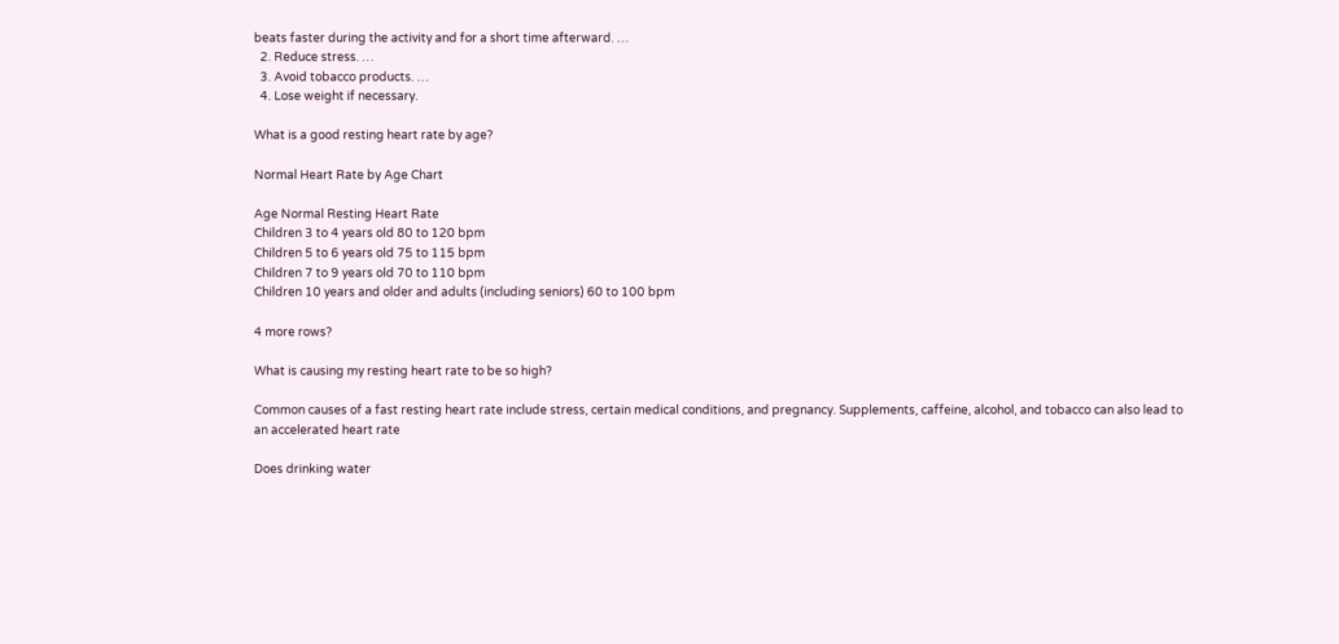beats faster during the activity and for a short time afterward. …
  2. Reduce stress. …
  3. Avoid tobacco products. …
  4. Lose weight if necessary.

What is a good resting heart rate by age?

Normal Heart Rate by Age Chart

Age Normal Resting Heart Rate
Children 3 to 4 years old 80 to 120 bpm
Children 5 to 6 years old 75 to 115 bpm
Children 7 to 9 years old 70 to 110 bpm
Children 10 years and older and adults (including seniors) 60 to 100 bpm

4 more rows?

What is causing my resting heart rate to be so high?

Common causes of a fast resting heart rate include stress, certain medical conditions, and pregnancy. Supplements, caffeine, alcohol, and tobacco can also lead to an accelerated heart rate

Does drinking water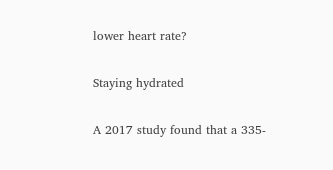lower heart rate?

Staying hydrated

A 2017 study found that a 335-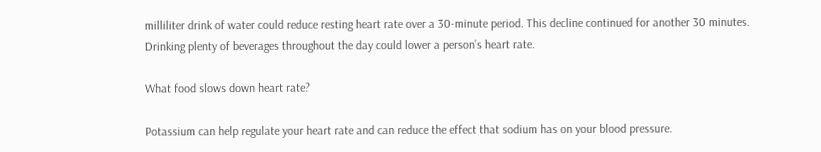milliliter drink of water could reduce resting heart rate over a 30-minute period. This decline continued for another 30 minutes. Drinking plenty of beverages throughout the day could lower a person’s heart rate.

What food slows down heart rate?

Potassium can help regulate your heart rate and can reduce the effect that sodium has on your blood pressure.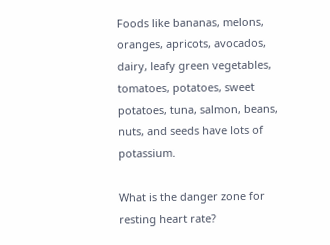Foods like bananas, melons, oranges, apricots, avocados, dairy, leafy green vegetables, tomatoes, potatoes, sweet potatoes, tuna, salmon, beans, nuts, and seeds have lots of potassium.

What is the danger zone for resting heart rate?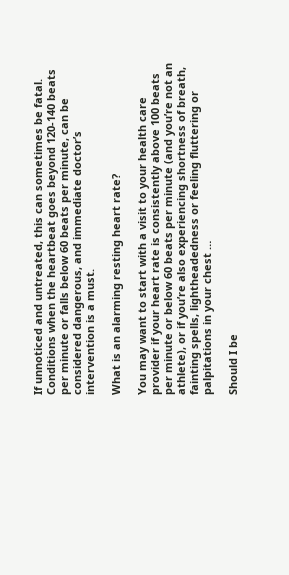If unnoticed and untreated, this can sometimes be fatal. Conditions when the heartbeat goes beyond 120-140 beats per minute or falls below 60 beats per minute, can be considered dangerous, and immediate doctor’s intervention is a must.

What is an alarming resting heart rate?

You may want to start with a visit to your health care provider if your heart rate is consistently above 100 beats per minute or below 60 beats per minute (and you’re not an athlete), or if you’re also experiencing shortness of breath, fainting spells, lightheadedness or feeling fluttering or palpitations in your chest …

Should I be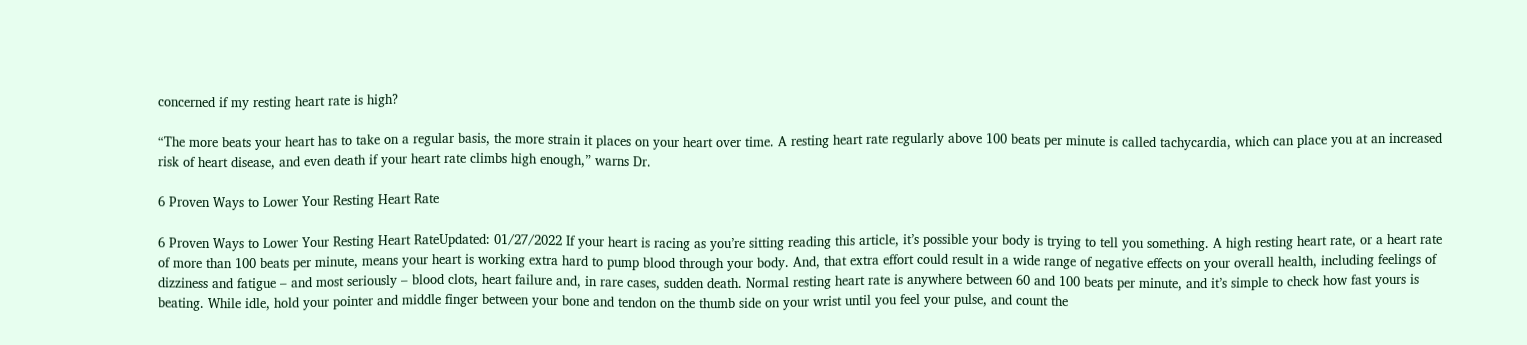concerned if my resting heart rate is high?

“The more beats your heart has to take on a regular basis, the more strain it places on your heart over time. A resting heart rate regularly above 100 beats per minute is called tachycardia, which can place you at an increased risk of heart disease, and even death if your heart rate climbs high enough,” warns Dr.

6 Proven Ways to Lower Your Resting Heart Rate

6 Proven Ways to Lower Your Resting Heart RateUpdated: 01/27/2022 If your heart is racing as you’re sitting reading this article, it’s possible your body is trying to tell you something. A high resting heart rate, or a heart rate of more than 100 beats per minute, means your heart is working extra hard to pump blood through your body. And, that extra effort could result in a wide range of negative effects on your overall health, including feelings of dizziness and fatigue – and most seriously – blood clots, heart failure and, in rare cases, sudden death. Normal resting heart rate is anywhere between 60 and 100 beats per minute, and it’s simple to check how fast yours is beating. While idle, hold your pointer and middle finger between your bone and tendon on the thumb side on your wrist until you feel your pulse, and count the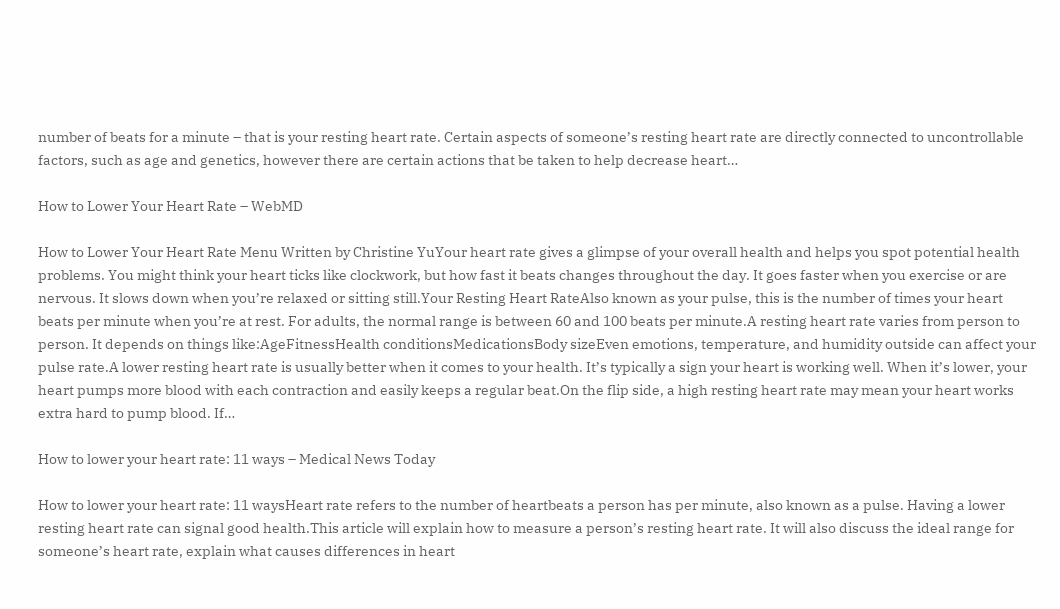number of beats for a minute – that is your resting heart rate. Certain aspects of someone’s resting heart rate are directly connected to uncontrollable factors, such as age and genetics, however there are certain actions that be taken to help decrease heart…

How to Lower Your Heart Rate – WebMD

How to Lower Your Heart Rate Menu Written by Christine YuYour heart rate gives a glimpse of your overall health and helps you spot potential health problems. You might think your heart ticks like clockwork, but how fast it beats changes throughout the day. It goes faster when you exercise or are nervous. It slows down when you’re relaxed or sitting still.Your Resting Heart RateAlso known as your pulse, this is the number of times your heart beats per minute when you’re at rest. For adults, the normal range is between 60 and 100 beats per minute.A resting heart rate varies from person to person. It depends on things like:AgeFitnessHealth conditionsMedicationsBody sizeEven emotions, temperature, and humidity outside can affect your pulse rate.A lower resting heart rate is usually better when it comes to your health. It’s typically a sign your heart is working well. When it’s lower, your heart pumps more blood with each contraction and easily keeps a regular beat.On the flip side, a high resting heart rate may mean your heart works extra hard to pump blood. If…

How to lower your heart rate: 11 ways – Medical News Today

How to lower your heart rate: 11 waysHeart rate refers to the number of heartbeats a person has per minute, also known as a pulse. Having a lower resting heart rate can signal good health.This article will explain how to measure a person’s resting heart rate. It will also discuss the ideal range for someone’s heart rate, explain what causes differences in heart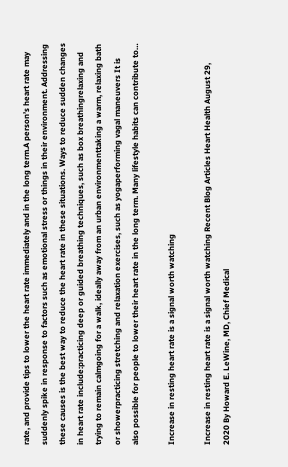rate, and provide tips to lower the heart rate immediately and in the long term.A person’s heart rate may suddenly spike in response to factors such as emotional stress or things in their environment. Addressing these causes is the best way to reduce the heart rate in these situations. Ways to reduce sudden changes in heart rate include:practicing deep or guided breathing techniques, such as box breathingrelaxing and trying to remain calmgoing for a walk, ideally away from an urban environmenttaking a warm, relaxing bath or showerpracticing stretching and relaxation exercises, such as yogaperforming vagal maneuvers It is also possible for people to lower their heart rate in the long term. Many lifestyle habits can contribute to…

Increase in resting heart rate is a signal worth watching

Increase in resting heart rate is a signal worth watching Recent Blog Articles Heart Health August 29, 2020 By Howard E. LeWine, MD, Chief Medical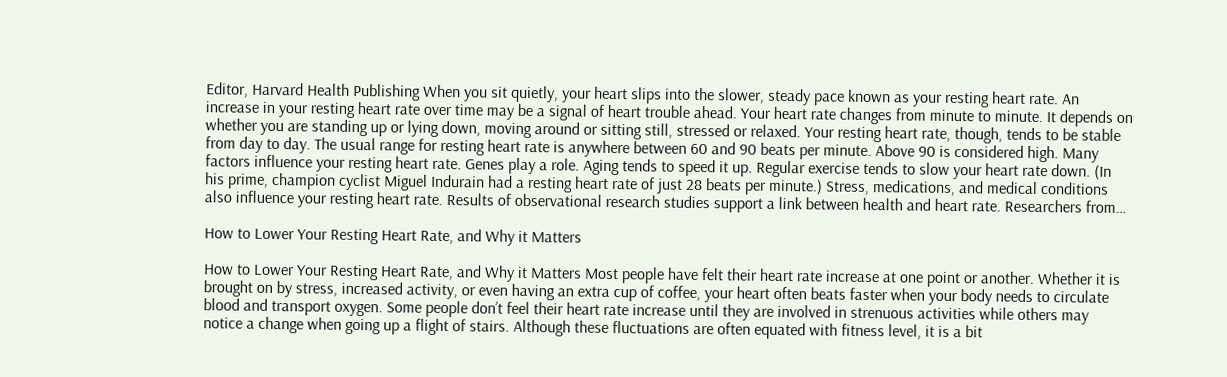Editor, Harvard Health Publishing When you sit quietly, your heart slips into the slower, steady pace known as your resting heart rate. An increase in your resting heart rate over time may be a signal of heart trouble ahead. Your heart rate changes from minute to minute. It depends on whether you are standing up or lying down, moving around or sitting still, stressed or relaxed. Your resting heart rate, though, tends to be stable from day to day. The usual range for resting heart rate is anywhere between 60 and 90 beats per minute. Above 90 is considered high. Many factors influence your resting heart rate. Genes play a role. Aging tends to speed it up. Regular exercise tends to slow your heart rate down. (In his prime, champion cyclist Miguel Indurain had a resting heart rate of just 28 beats per minute.) Stress, medications, and medical conditions also influence your resting heart rate. Results of observational research studies support a link between health and heart rate. Researchers from…

How to Lower Your Resting Heart Rate, and Why it Matters

How to Lower Your Resting Heart Rate, and Why it Matters Most people have felt their heart rate increase at one point or another. Whether it is brought on by stress, increased activity, or even having an extra cup of coffee, your heart often beats faster when your body needs to circulate blood and transport oxygen. Some people don’t feel their heart rate increase until they are involved in strenuous activities while others may notice a change when going up a flight of stairs. Although these fluctuations are often equated with fitness level, it is a bit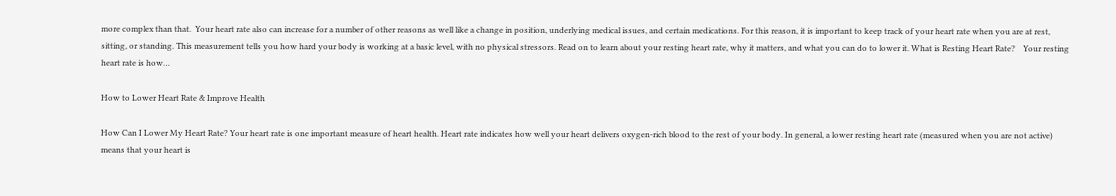more complex than that.  Your heart rate also can increase for a number of other reasons as well like a change in position, underlying medical issues, and certain medications. For this reason, it is important to keep track of your heart rate when you are at rest, sitting, or standing. This measurement tells you how hard your body is working at a basic level, with no physical stressors. Read on to learn about your resting heart rate, why it matters, and what you can do to lower it. What is Resting Heart Rate?    Your resting heart rate is how…

How to Lower Heart Rate & Improve Health

How Can I Lower My Heart Rate? Your heart rate is one important measure of heart health. Heart rate indicates how well your heart delivers oxygen-rich blood to the rest of your body. In general, a lower resting heart rate (measured when you are not active) means that your heart is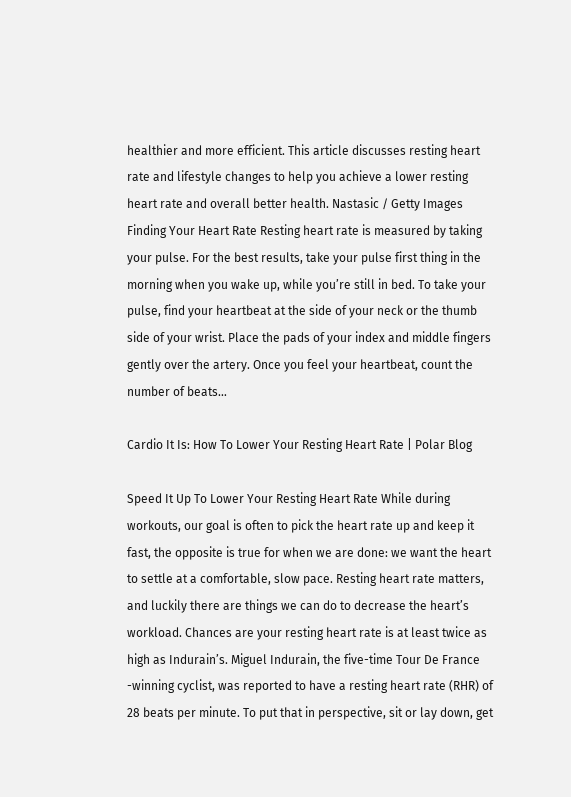healthier and more efficient. This article discusses resting heart rate and lifestyle changes to help you achieve a lower resting heart rate and overall better health. Nastasic / Getty Images Finding Your Heart Rate Resting heart rate is measured by taking your pulse. For the best results, take your pulse first thing in the morning when you wake up, while you’re still in bed. To take your pulse, find your heartbeat at the side of your neck or the thumb side of your wrist. Place the pads of your index and middle fingers gently over the artery. Once you feel your heartbeat, count the number of beats…

Cardio It Is: How To Lower Your Resting Heart Rate | Polar Blog

Speed It Up To Lower Your Resting Heart Rate While during workouts, our goal is often to pick the heart rate up and keep it fast, the opposite is true for when we are done: we want the heart to settle at a comfortable, slow pace. Resting heart rate matters, and luckily there are things we can do to decrease the heart’s workload. Chances are your resting heart rate is at least twice as high as Indurain’s. Miguel Indurain, the five-time Tour De France -winning cyclist, was reported to have a resting heart rate (RHR) of 28 beats per minute. To put that in perspective, sit or lay down, get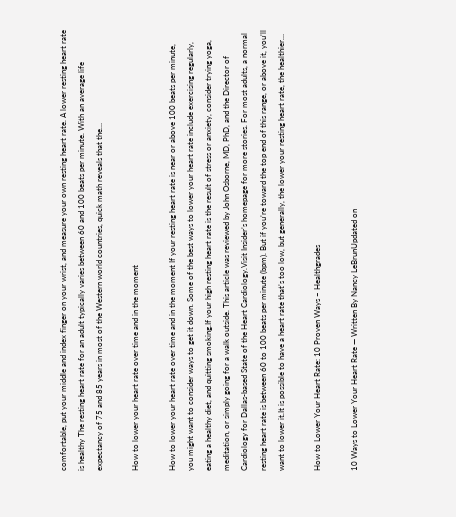comfortable, put your middle and index finger on your wrist, and measure your own resting heart rate. A lower resting heart rate is healthy The resting heart rate for an adult typically varies between 60 and 100 beats per minute. With an average life expectancy of 75 and 85 years in most of the Western world countries, quick math reveals that the…

How to lower your heart rate over time and in the moment

How to lower your heart rate over time and in the moment If your resting heart rate is near or above 100 beats per minute, you might want to consider ways to get it down. Some of the best ways to lower your heart rate include exercising regularly, eating a healthy diet, and quitting smoking.If your high resting heart rate is the result of stress or anxiety, consider trying yoga, meditation, or simply going for a walk outside. This article was reviewed by John Osborne, MD, PhD, and the Director of Cardiology for Dallas-based State of the Heart Cardiology.Visit Insider’s homepage for more stories. For most adults, a normal resting heart rate is between 60 to 100 beats per minute (bpm). But if you’re toward the top end of this range, or above it, you’ll want to lower it.It is possible to have a heart rate that’s too low, but generally, the lower your resting heart rate, the healthier…

How to Lower Your Heart Rate: 10 Proven Ways – Healthgrades

10 Ways to Lower Your Heart Rate — Written By Nancy LeBrunUpdated on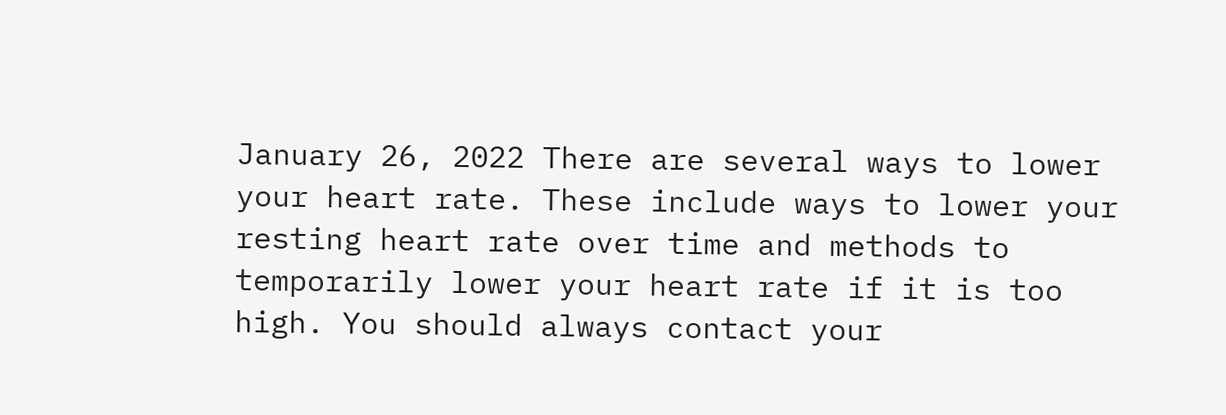January 26, 2022 There are several ways to lower your heart rate. These include ways to lower your resting heart rate over time and methods to temporarily lower your heart rate if it is too high. You should always contact your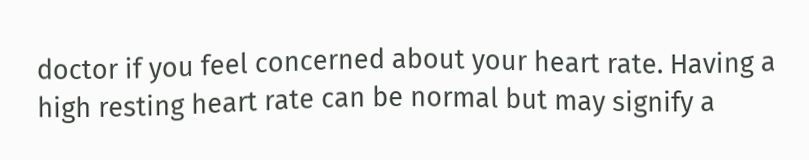doctor if you feel concerned about your heart rate. Having a high resting heart rate can be normal but may signify a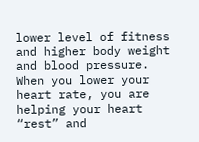lower level of fitness and higher body weight and blood pressure. When you lower your heart rate, you are helping your heart “rest” and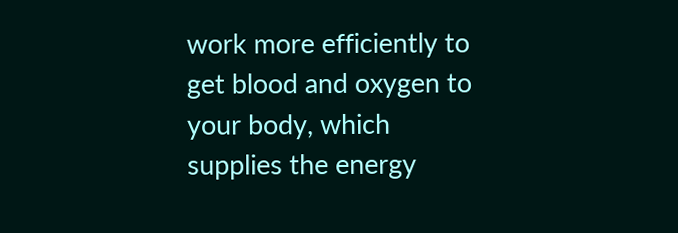work more efficiently to get blood and oxygen to your body, which supplies the energy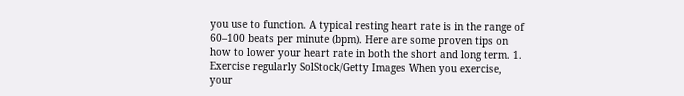you use to function. A typical resting heart rate is in the range of 60–100 beats per minute (bpm). Here are some proven tips on how to lower your heart rate in both the short and long term. 1. Exercise regularly SolStock/Getty Images When you exercise, your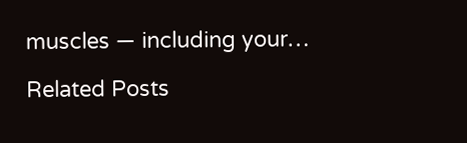muscles — including your…

Related Posts